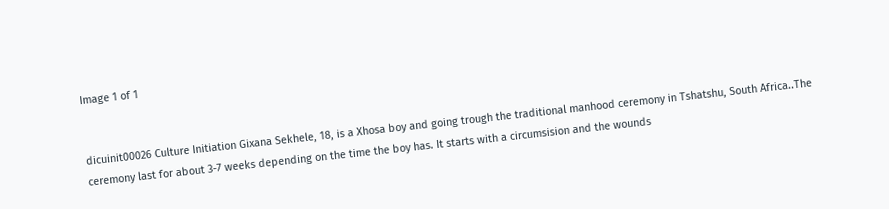Image 1 of 1


dicuinit00026 Culture Initiation Gixana Sekhele, 18, is a Xhosa boy and going trough the traditional manhood ceremony in Tshatshu, South Africa..The ceremony last for about 3-7 weeks depending on the time the boy has. It starts with a circumsision and the wounds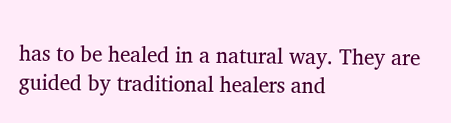has to be healed in a natural way. They are guided by traditional healers and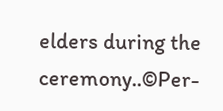elders during the ceremony..©Per-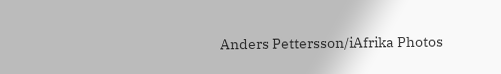Anders Pettersson/iAfrika Photos